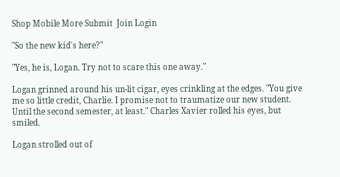Shop Mobile More Submit  Join Login

"So the new kid's here?"

"Yes, he is, Logan. Try not to scare this one away."

Logan grinned around his un-lit cigar, eyes crinkling at the edges. "You give me so little credit, Charlie. I promise not to traumatize our new student. Until the second semester, at least." Charles Xavier rolled his eyes, but smiled.

Logan strolled out of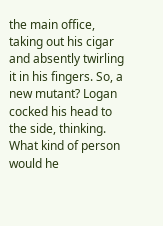the main office, taking out his cigar and absently twirling it in his fingers. So, a new mutant? Logan cocked his head to the side, thinking. What kind of person would he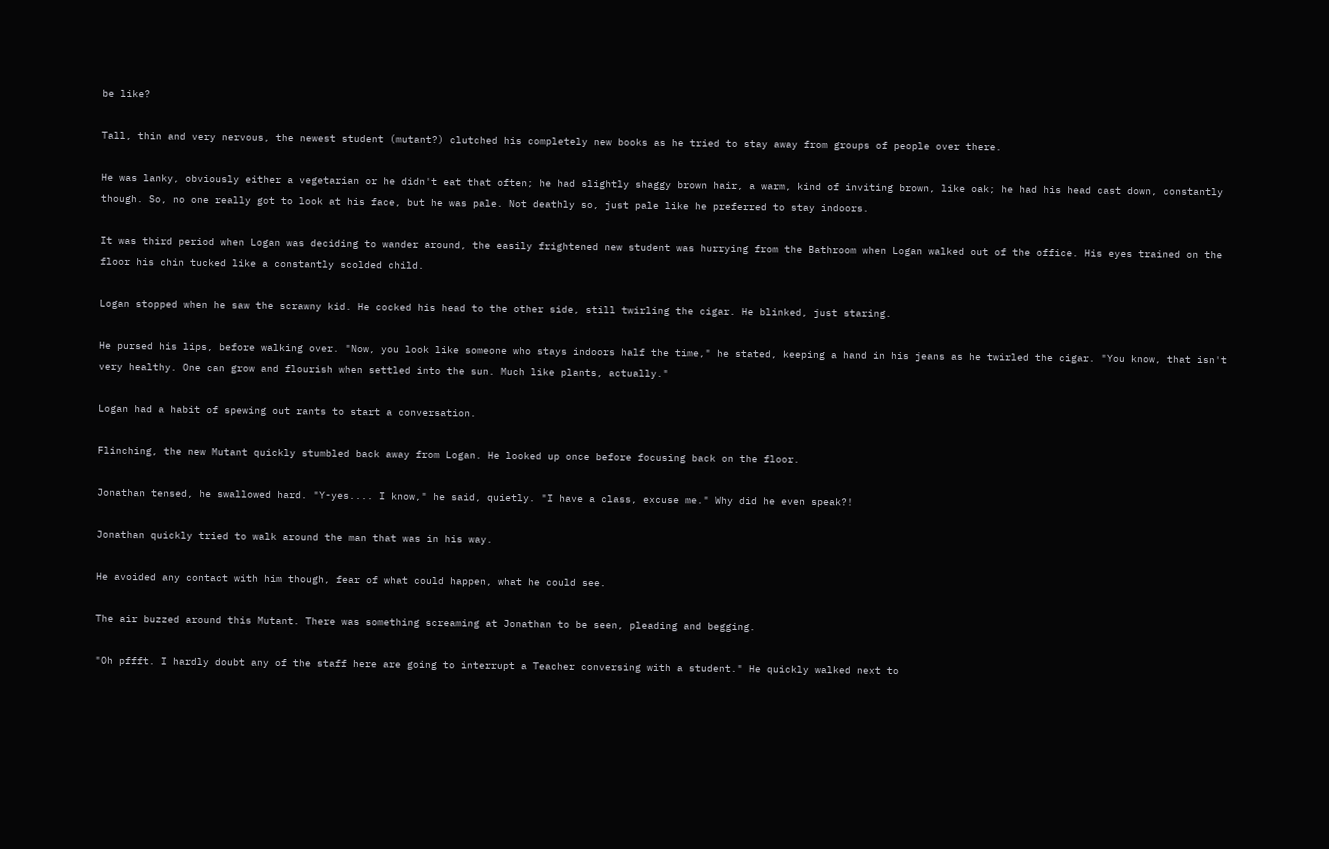be like?

Tall, thin and very nervous, the newest student (mutant?) clutched his completely new books as he tried to stay away from groups of people over there.

He was lanky, obviously either a vegetarian or he didn't eat that often; he had slightly shaggy brown hair, a warm, kind of inviting brown, like oak; he had his head cast down, constantly though. So, no one really got to look at his face, but he was pale. Not deathly so, just pale like he preferred to stay indoors.

It was third period when Logan was deciding to wander around, the easily frightened new student was hurrying from the Bathroom when Logan walked out of the office. His eyes trained on the floor his chin tucked like a constantly scolded child.

Logan stopped when he saw the scrawny kid. He cocked his head to the other side, still twirling the cigar. He blinked, just staring.

He pursed his lips, before walking over. "Now, you look like someone who stays indoors half the time," he stated, keeping a hand in his jeans as he twirled the cigar. "You know, that isn't very healthy. One can grow and flourish when settled into the sun. Much like plants, actually."

Logan had a habit of spewing out rants to start a conversation.

Flinching, the new Mutant quickly stumbled back away from Logan. He looked up once before focusing back on the floor.

Jonathan tensed, he swallowed hard. "Y-yes.... I know," he said, quietly. "I have a class, excuse me." Why did he even speak?!

Jonathan quickly tried to walk around the man that was in his way.

He avoided any contact with him though, fear of what could happen, what he could see.

The air buzzed around this Mutant. There was something screaming at Jonathan to be seen, pleading and begging.

"Oh pffft. I hardly doubt any of the staff here are going to interrupt a Teacher conversing with a student." He quickly walked next to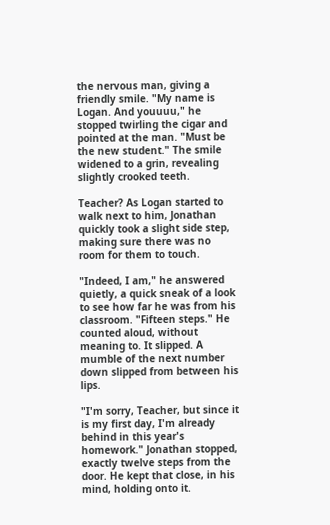the nervous man, giving a friendly smile. "My name is Logan. And youuuu," he stopped twirling the cigar and pointed at the man. "Must be the new student." The smile widened to a grin, revealing slightly crooked teeth.

Teacher? As Logan started to walk next to him, Jonathan quickly took a slight side step, making sure there was no room for them to touch.

"Indeed, I am," he answered quietly, a quick sneak of a look to see how far he was from his classroom. "Fifteen steps." He counted aloud, without meaning to. It slipped. A mumble of the next number down slipped from between his lips.

"I'm sorry, Teacher, but since it is my first day, I'm already behind in this year's homework." Jonathan stopped, exactly twelve steps from the door. He kept that close, in his mind, holding onto it.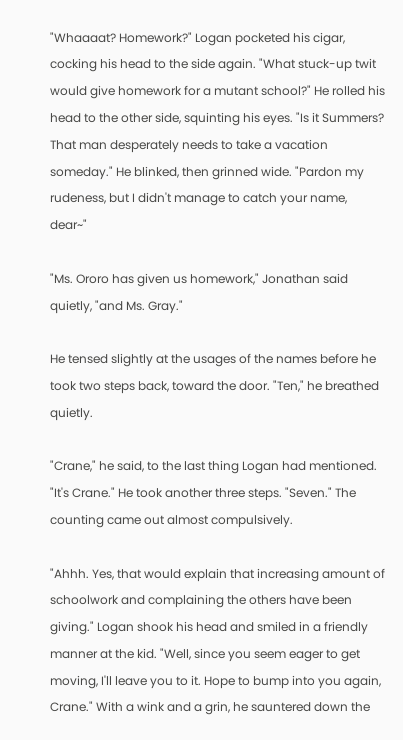"Whaaaat? Homework?" Logan pocketed his cigar, cocking his head to the side again. "What stuck-up twit would give homework for a mutant school?" He rolled his head to the other side, squinting his eyes. "Is it Summers? That man desperately needs to take a vacation someday." He blinked, then grinned wide. "Pardon my rudeness, but I didn't manage to catch your name, dear~"

"Ms. Ororo has given us homework," Jonathan said quietly, "and Ms. Gray."

He tensed slightly at the usages of the names before he took two steps back, toward the door. "Ten," he breathed quietly.

"Crane," he said, to the last thing Logan had mentioned. "It's Crane." He took another three steps. "Seven." The counting came out almost compulsively.

"Ahhh. Yes, that would explain that increasing amount of schoolwork and complaining the others have been giving." Logan shook his head and smiled in a friendly manner at the kid. "Well, since you seem eager to get moving, I'll leave you to it. Hope to bump into you again, Crane." With a wink and a grin, he sauntered down the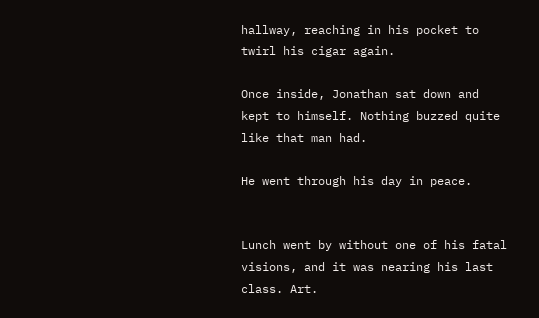hallway, reaching in his pocket to twirl his cigar again.

Once inside, Jonathan sat down and kept to himself. Nothing buzzed quite like that man had.

He went through his day in peace.


Lunch went by without one of his fatal visions, and it was nearing his last class. Art.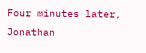Four minutes later, Jonathan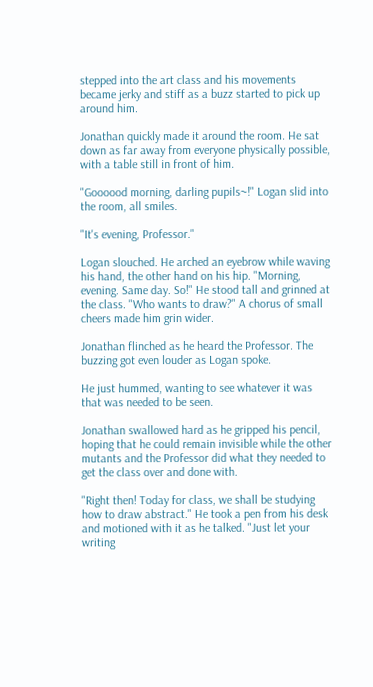stepped into the art class and his movements became jerky and stiff as a buzz started to pick up around him.

Jonathan quickly made it around the room. He sat down as far away from everyone physically possible, with a table still in front of him.

"Goooood morning, darling pupils~!" Logan slid into the room, all smiles.

"It's evening, Professor."

Logan slouched. He arched an eyebrow while waving his hand, the other hand on his hip. "Morning, evening. Same day. So!" He stood tall and grinned at the class. "Who wants to draw?" A chorus of small cheers made him grin wider.

Jonathan flinched as he heard the Professor. The buzzing got even louder as Logan spoke.

He just hummed, wanting to see whatever it was that was needed to be seen.

Jonathan swallowed hard as he gripped his pencil, hoping that he could remain invisible while the other mutants and the Professor did what they needed to get the class over and done with.

"Right then! Today for class, we shall be studying how to draw abstract." He took a pen from his desk and motioned with it as he talked. "Just let your writing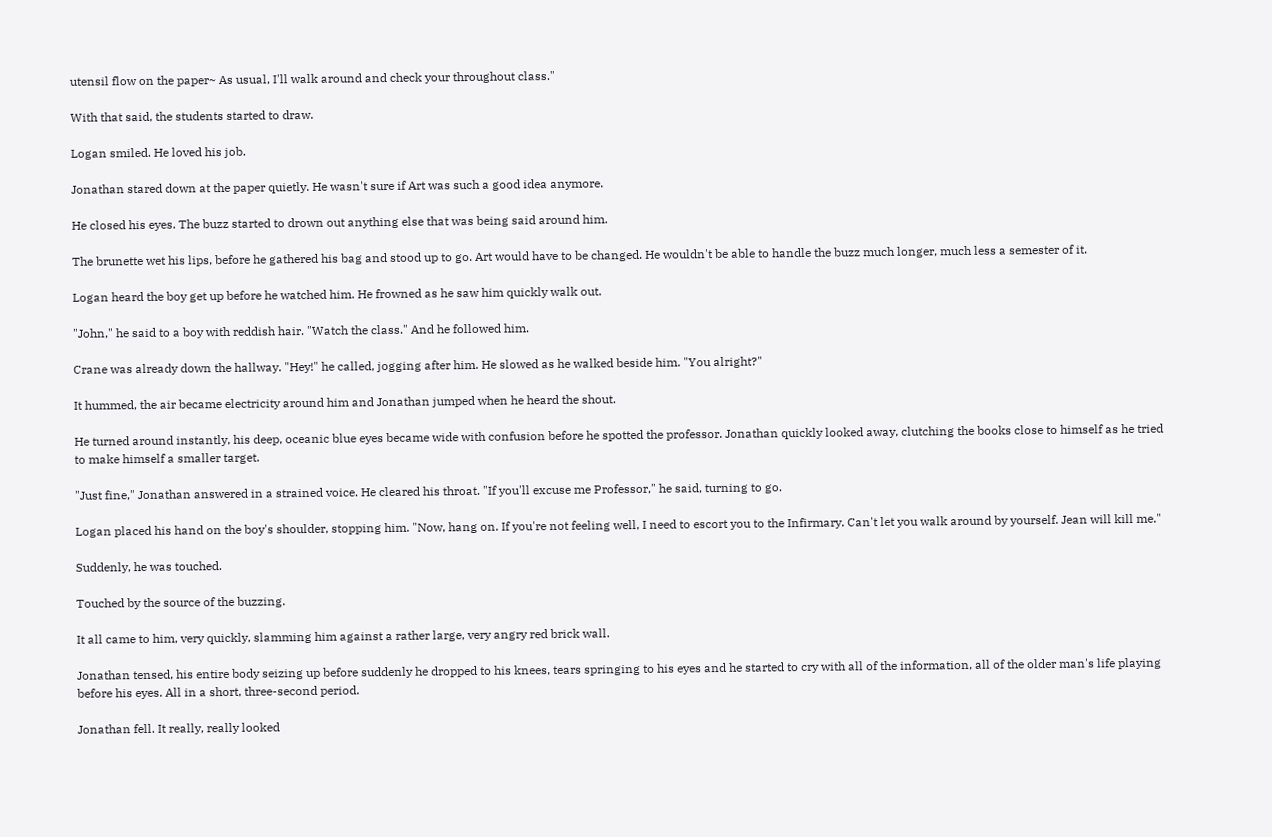utensil flow on the paper~ As usual, I'll walk around and check your throughout class."

With that said, the students started to draw.

Logan smiled. He loved his job.

Jonathan stared down at the paper quietly. He wasn't sure if Art was such a good idea anymore.

He closed his eyes. The buzz started to drown out anything else that was being said around him.

The brunette wet his lips, before he gathered his bag and stood up to go. Art would have to be changed. He wouldn't be able to handle the buzz much longer, much less a semester of it.

Logan heard the boy get up before he watched him. He frowned as he saw him quickly walk out.

"John," he said to a boy with reddish hair. "Watch the class." And he followed him.

Crane was already down the hallway. "Hey!" he called, jogging after him. He slowed as he walked beside him. "You alright?"

It hummed, the air became electricity around him and Jonathan jumped when he heard the shout.

He turned around instantly, his deep, oceanic blue eyes became wide with confusion before he spotted the professor. Jonathan quickly looked away, clutching the books close to himself as he tried to make himself a smaller target.

"Just fine," Jonathan answered in a strained voice. He cleared his throat. "If you'll excuse me Professor," he said, turning to go.

Logan placed his hand on the boy's shoulder, stopping him. "Now, hang on. If you're not feeling well, I need to escort you to the Infirmary. Can't let you walk around by yourself. Jean will kill me."

Suddenly, he was touched.

Touched by the source of the buzzing.

It all came to him, very quickly, slamming him against a rather large, very angry red brick wall.

Jonathan tensed, his entire body seizing up before suddenly he dropped to his knees, tears springing to his eyes and he started to cry with all of the information, all of the older man's life playing before his eyes. All in a short, three-second period.

Jonathan fell. It really, really looked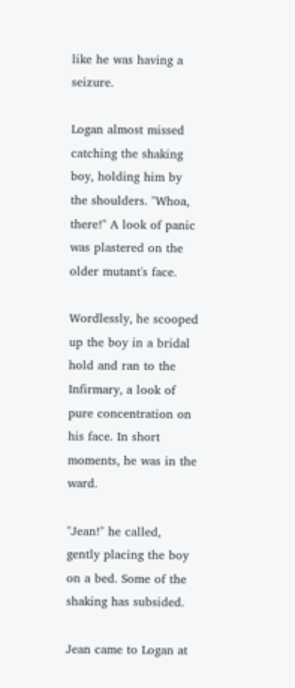like he was having a seizure.

Logan almost missed catching the shaking boy, holding him by the shoulders. "Whoa, there!" A look of panic was plastered on the older mutant's face.

Wordlessly, he scooped up the boy in a bridal hold and ran to the Infirmary, a look of pure concentration on his face. In short moments, he was in the ward.

"Jean!" he called, gently placing the boy on a bed. Some of the shaking has subsided.

Jean came to Logan at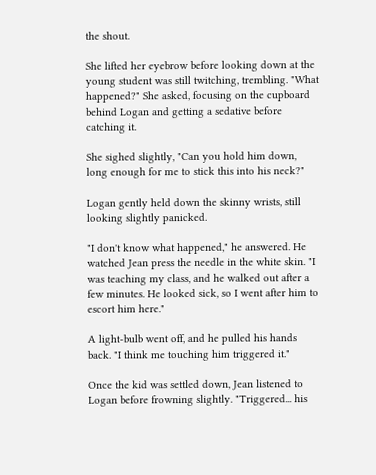the shout.

She lifted her eyebrow before looking down at the young student was still twitching, trembling. "What happened?" She asked, focusing on the cupboard behind Logan and getting a sedative before catching it.

She sighed slightly, "Can you hold him down, long enough for me to stick this into his neck?"

Logan gently held down the skinny wrists, still looking slightly panicked.

"I don't know what happened," he answered. He watched Jean press the needle in the white skin. "I was teaching my class, and he walked out after a few minutes. He looked sick, so I went after him to escort him here."

A light-bulb went off, and he pulled his hands back. "I think me touching him triggered it."

Once the kid was settled down, Jean listened to Logan before frowning slightly. "Triggered... his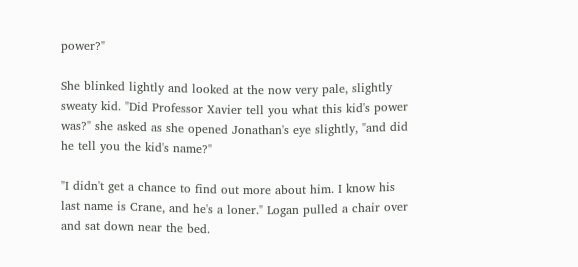power?"

She blinked lightly and looked at the now very pale, slightly sweaty kid. "Did Professor Xavier tell you what this kid's power was?" she asked as she opened Jonathan's eye slightly, "and did he tell you the kid's name?"

"I didn't get a chance to find out more about him. I know his last name is Crane, and he's a loner." Logan pulled a chair over and sat down near the bed.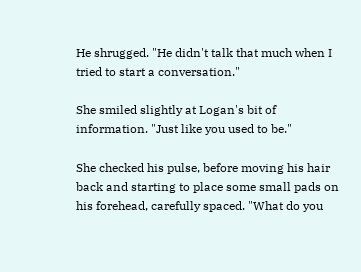He shrugged. "He didn't talk that much when I tried to start a conversation."

She smiled slightly at Logan's bit of information. "Just like you used to be."

She checked his pulse, before moving his hair back and starting to place some small pads on his forehead, carefully spaced. "What do you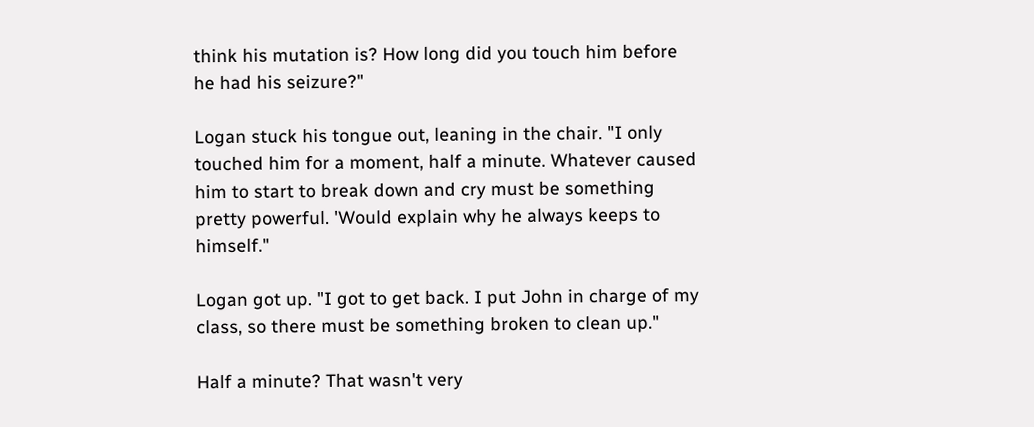think his mutation is? How long did you touch him before he had his seizure?"

Logan stuck his tongue out, leaning in the chair. "I only touched him for a moment, half a minute. Whatever caused him to start to break down and cry must be something pretty powerful. 'Would explain why he always keeps to himself."

Logan got up. "I got to get back. I put John in charge of my class, so there must be something broken to clean up."

Half a minute? That wasn't very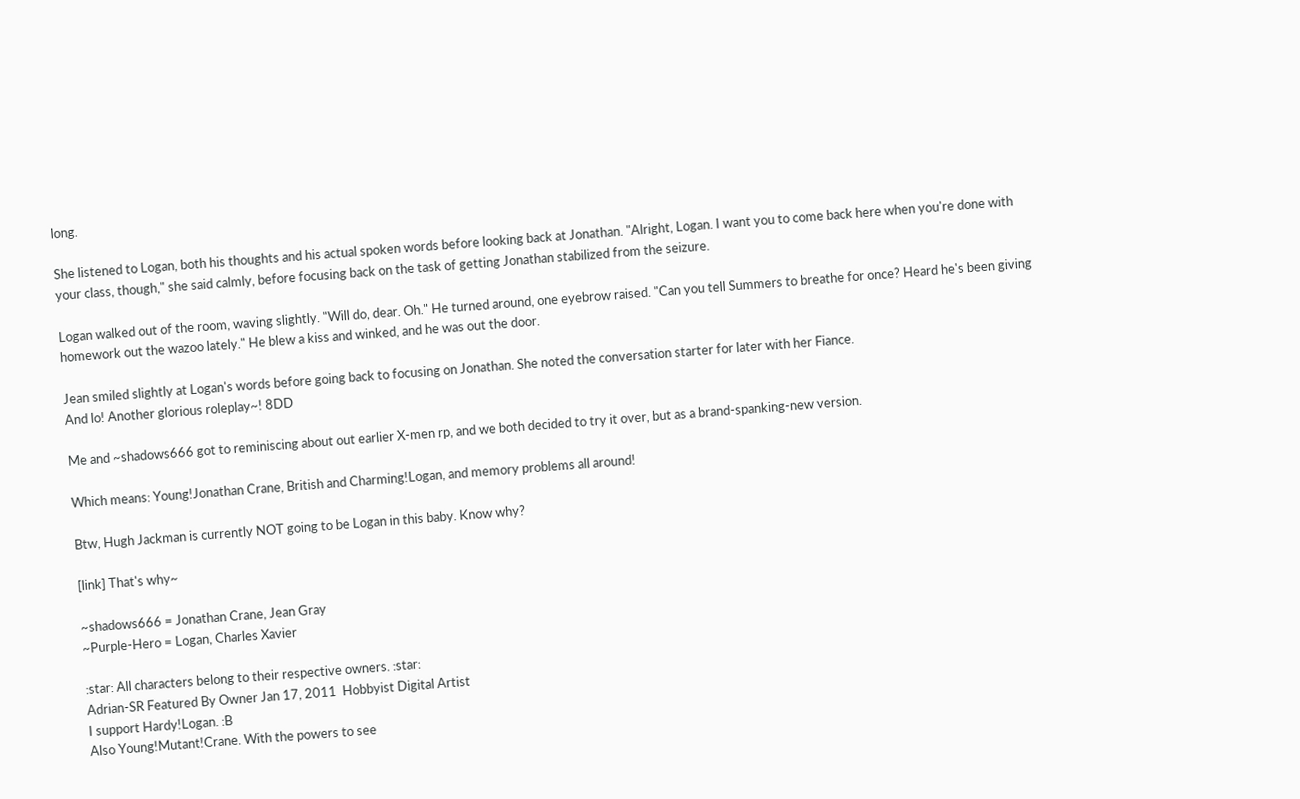long.

She listened to Logan, both his thoughts and his actual spoken words before looking back at Jonathan. "Alright, Logan. I want you to come back here when you're done with your class, though," she said calmly, before focusing back on the task of getting Jonathan stabilized from the seizure.

Logan walked out of the room, waving slightly. "Will do, dear. Oh." He turned around, one eyebrow raised. "Can you tell Summers to breathe for once? Heard he's been giving homework out the wazoo lately." He blew a kiss and winked, and he was out the door.

Jean smiled slightly at Logan's words before going back to focusing on Jonathan. She noted the conversation starter for later with her Fiance.
And lo! Another glorious roleplay~! 8DD

Me and ~shadows666 got to reminiscing about out earlier X-men rp, and we both decided to try it over, but as a brand-spanking-new version.

Which means: Young!Jonathan Crane, British and Charming!Logan, and memory problems all around!

Btw, Hugh Jackman is currently NOT going to be Logan in this baby. Know why?

[link] That's why~

~shadows666 = Jonathan Crane, Jean Gray
~Purple-Hero = Logan, Charles Xavier

:star: All characters belong to their respective owners. :star:
Adrian-SR Featured By Owner Jan 17, 2011  Hobbyist Digital Artist
I support Hardy!Logan. :B
Also Young!Mutant!Crane. With the powers to see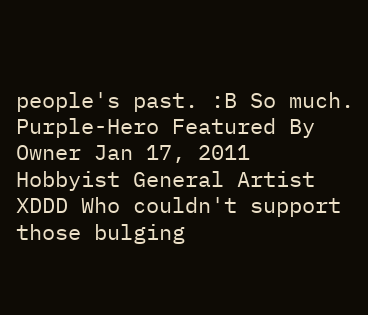people's past. :B So much.
Purple-Hero Featured By Owner Jan 17, 2011  Hobbyist General Artist
XDDD Who couldn't support those bulging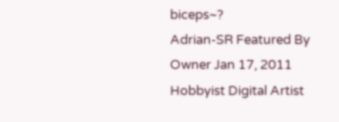biceps~?
Adrian-SR Featured By Owner Jan 17, 2011  Hobbyist Digital Artist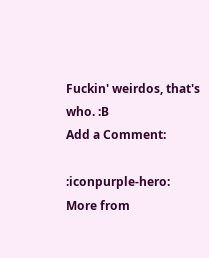Fuckin' weirdos, that's who. :B
Add a Comment:

:iconpurple-hero: More from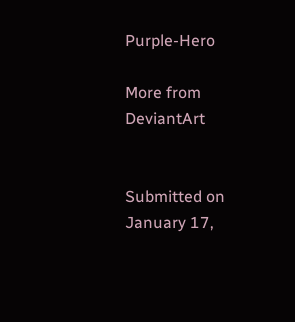Purple-Hero

More from DeviantArt


Submitted on
January 17,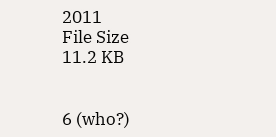2011
File Size
11.2 KB


6 (who?)